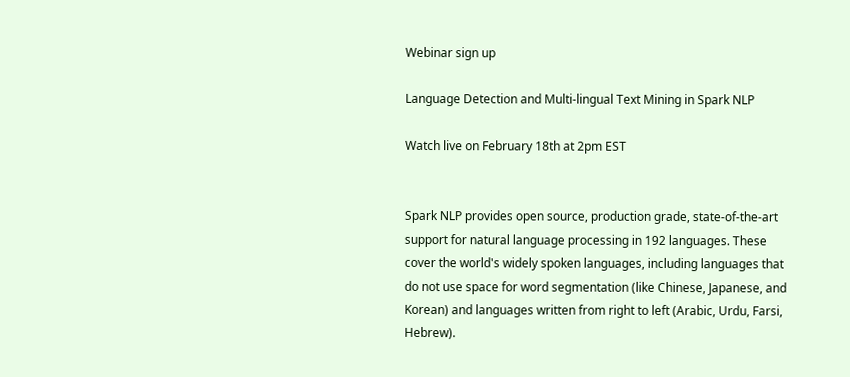Webinar sign up

Language Detection and Multi-lingual Text Mining in Spark NLP

Watch live on February 18th at 2pm EST


Spark NLP provides open source, production grade, state-of-the-art support for natural language processing in 192 languages. These cover the world's widely spoken languages, including languages that do not use space for word segmentation (like Chinese, Japanese, and Korean) and languages written from right to left (Arabic, Urdu, Farsi, Hebrew).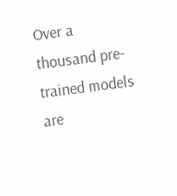Over a thousand pre-trained models are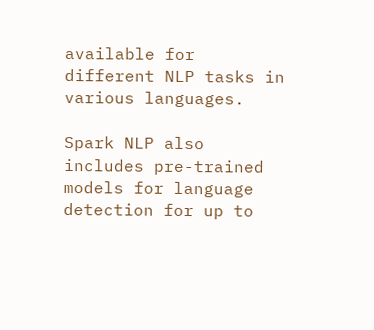available for different NLP tasks in various languages.

Spark NLP also includes pre-trained models for language detection for up to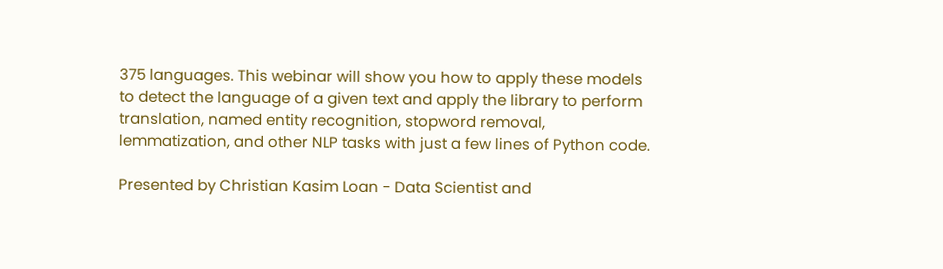375 languages. This webinar will show you how to apply these models to detect the language of a given text and apply the library to perform translation, named entity recognition, stopword removal, lemmatization, and other NLP tasks with just a few lines of Python code.

Presented by Christian Kasim Loan - Data Scientist and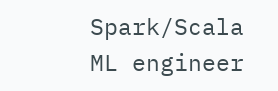Spark/Scala ML engineer